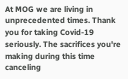At MOG we are living in unprecedented times. Thank you for taking Covid-19 seriously. The sacrifices you're making during this time canceling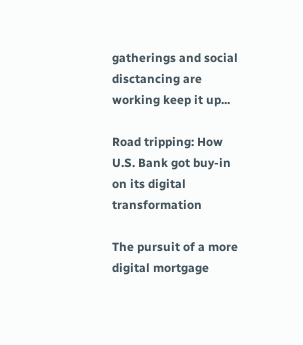gatherings and social disctancing are working keep it up...

Road tripping: How U.S. Bank got buy-in on its digital transformation

The pursuit of a more digital mortgage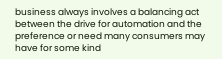business always involves a balancing act between the drive for automation and the preference or need many consumers may have for some kind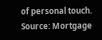of personal touch.
Source: Mortgage